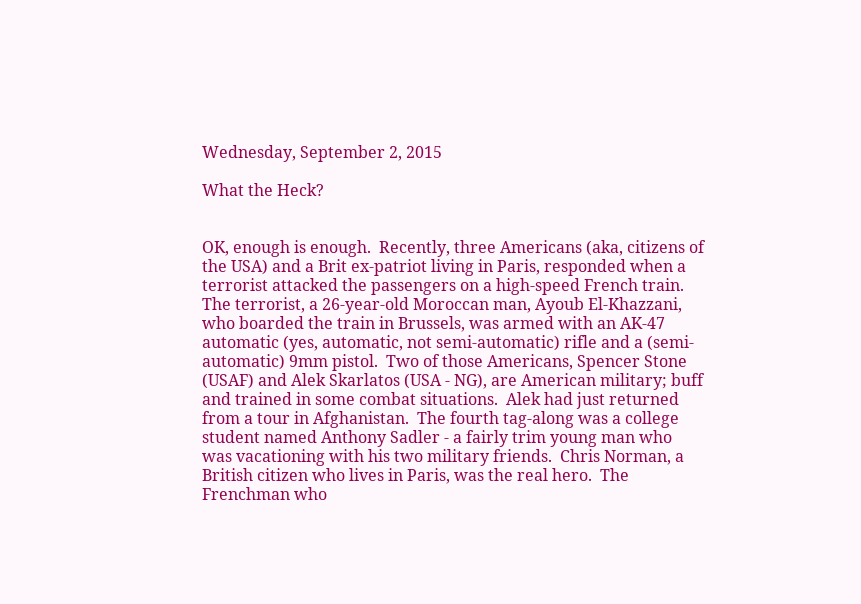Wednesday, September 2, 2015

What the Heck?


OK, enough is enough.  Recently, three Americans (aka, citizens of the USA) and a Brit ex-patriot living in Paris, responded when a terrorist attacked the passengers on a high-speed French train.  The terrorist, a 26-year-old Moroccan man, Ayoub El-Khazzani, who boarded the train in Brussels, was armed with an AK-47 automatic (yes, automatic, not semi-automatic) rifle and a (semi-automatic) 9mm pistol.  Two of those Americans, Spencer Stone (USAF) and Alek Skarlatos (USA - NG), are American military; buff and trained in some combat situations.  Alek had just returned from a tour in Afghanistan.  The fourth tag-along was a college student named Anthony Sadler - a fairly trim young man who was vacationing with his two military friends.  Chris Norman, a British citizen who lives in Paris, was the real hero.  The Frenchman who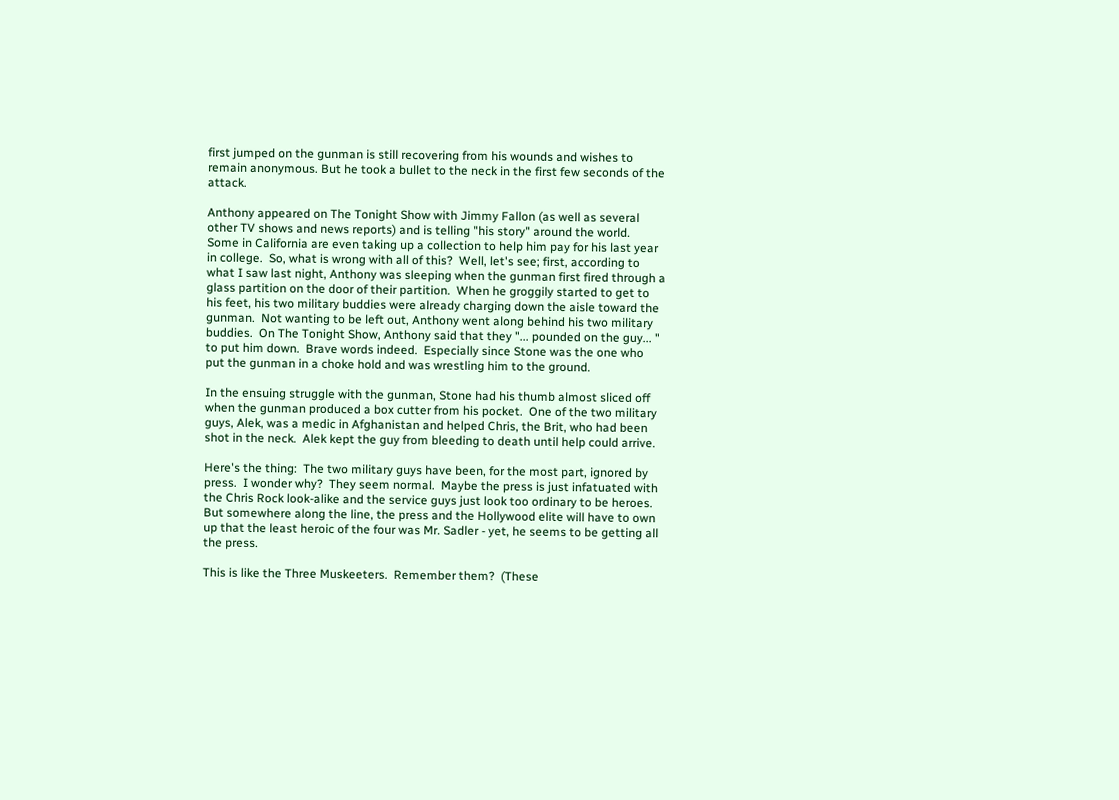first jumped on the gunman is still recovering from his wounds and wishes to remain anonymous. But he took a bullet to the neck in the first few seconds of the attack.

Anthony appeared on The Tonight Show with Jimmy Fallon (as well as several other TV shows and news reports) and is telling "his story" around the world.  Some in California are even taking up a collection to help him pay for his last year in college.  So, what is wrong with all of this?  Well, let's see; first, according to what I saw last night, Anthony was sleeping when the gunman first fired through a glass partition on the door of their partition.  When he groggily started to get to his feet, his two military buddies were already charging down the aisle toward the gunman.  Not wanting to be left out, Anthony went along behind his two military buddies.  On The Tonight Show, Anthony said that they "... pounded on the guy... " to put him down.  Brave words indeed.  Especially since Stone was the one who put the gunman in a choke hold and was wrestling him to the ground.

In the ensuing struggle with the gunman, Stone had his thumb almost sliced off when the gunman produced a box cutter from his pocket.  One of the two military guys, Alek, was a medic in Afghanistan and helped Chris, the Brit, who had been shot in the neck.  Alek kept the guy from bleeding to death until help could arrive.

Here's the thing:  The two military guys have been, for the most part, ignored by press.  I wonder why?  They seem normal.  Maybe the press is just infatuated with the Chris Rock look-alike and the service guys just look too ordinary to be heroes.  But somewhere along the line, the press and the Hollywood elite will have to own up that the least heroic of the four was Mr. Sadler - yet, he seems to be getting all the press.

This is like the Three Muskeeters.  Remember them?  (These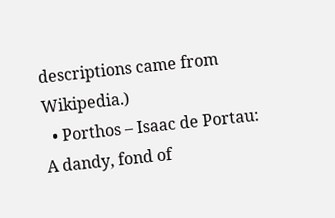descriptions came from Wikipedia.)
  • Porthos – Isaac de Portau: A dandy, fond of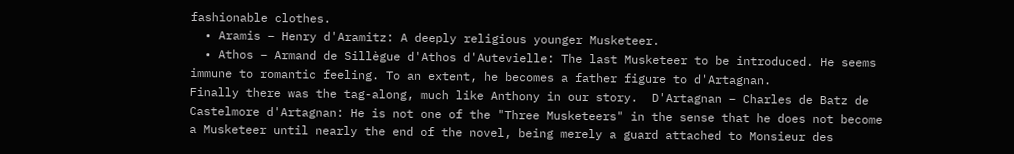fashionable clothes.
  • Aramis – Henry d'Aramitz: A deeply religious younger Musketeer.
  • Athos – Armand de Sillègue d'Athos d'Autevielle: The last Musketeer to be introduced. He seems immune to romantic feeling. To an extent, he becomes a father figure to d'Artagnan.
Finally there was the tag-along, much like Anthony in our story.  D'Artagnan – Charles de Batz de Castelmore d'Artagnan: He is not one of the "Three Musketeers" in the sense that he does not become a Musketeer until nearly the end of the novel, being merely a guard attached to Monsieur des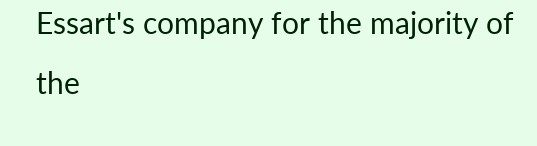Essart's company for the majority of the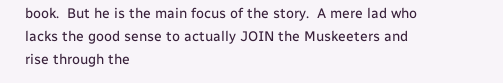book.  But he is the main focus of the story.  A mere lad who lacks the good sense to actually JOIN the Muskeeters and rise through the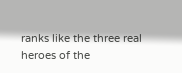ranks like the three real heroes of the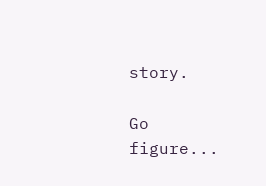story.

Go figure...